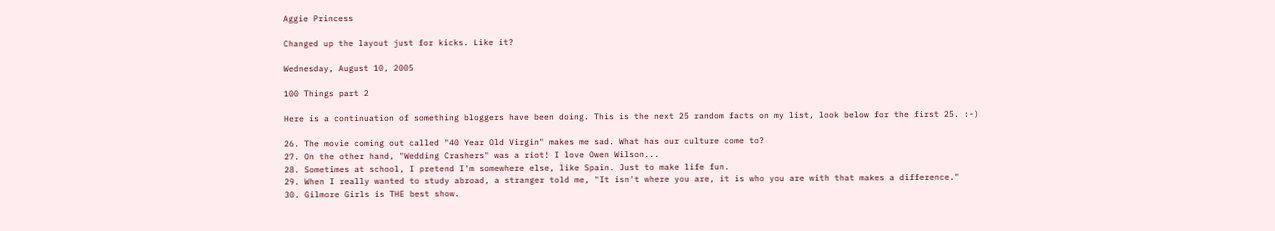Aggie Princess

Changed up the layout just for kicks. Like it?

Wednesday, August 10, 2005

100 Things part 2

Here is a continuation of something bloggers have been doing. This is the next 25 random facts on my list, look below for the first 25. :-)

26. The movie coming out called "40 Year Old Virgin" makes me sad. What has our culture come to?
27. On the other hand, "Wedding Crashers" was a riot! I love Owen Wilson...
28. Sometimes at school, I pretend I'm somewhere else, like Spain. Just to make life fun.
29. When I really wanted to study abroad, a stranger told me, "It isn't where you are, it is who you are with that makes a difference."
30. Gilmore Girls is THE best show.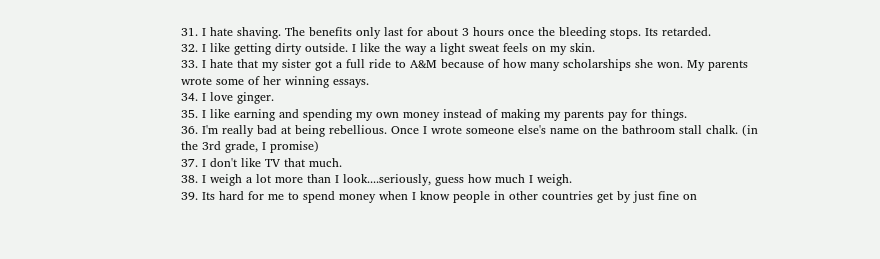31. I hate shaving. The benefits only last for about 3 hours once the bleeding stops. Its retarded.
32. I like getting dirty outside. I like the way a light sweat feels on my skin.
33. I hate that my sister got a full ride to A&M because of how many scholarships she won. My parents wrote some of her winning essays.
34. I love ginger.
35. I like earning and spending my own money instead of making my parents pay for things.
36. I'm really bad at being rebellious. Once I wrote someone else's name on the bathroom stall chalk. (in the 3rd grade, I promise)
37. I don't like TV that much.
38. I weigh a lot more than I look....seriously, guess how much I weigh.
39. Its hard for me to spend money when I know people in other countries get by just fine on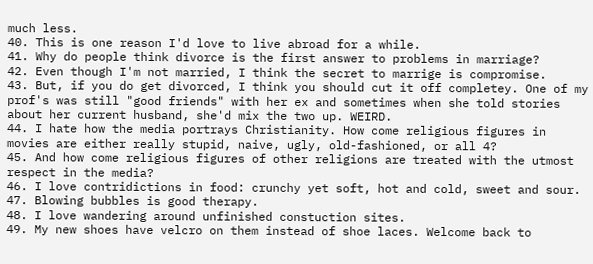much less.
40. This is one reason I'd love to live abroad for a while.
41. Why do people think divorce is the first answer to problems in marriage?
42. Even though I'm not married, I think the secret to marrige is compromise.
43. But, if you do get divorced, I think you should cut it off completey. One of my prof's was still "good friends" with her ex and sometimes when she told stories about her current husband, she'd mix the two up. WEIRD.
44. I hate how the media portrays Christianity. How come religious figures in movies are either really stupid, naive, ugly, old-fashioned, or all 4?
45. And how come religious figures of other religions are treated with the utmost respect in the media?
46. I love contridictions in food: crunchy yet soft, hot and cold, sweet and sour.
47. Blowing bubbles is good therapy.
48. I love wandering around unfinished constuction sites.
49. My new shoes have velcro on them instead of shoe laces. Welcome back to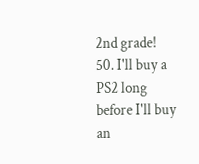2nd grade!
50. I'll buy a PS2 long before I'll buy an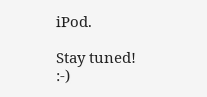iPod.

Stay tuned! :-)